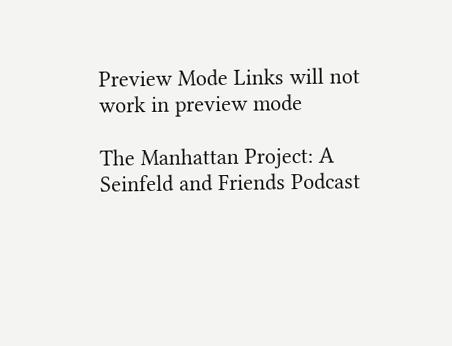Preview Mode Links will not work in preview mode

The Manhattan Project: A Seinfeld and Friends Podcast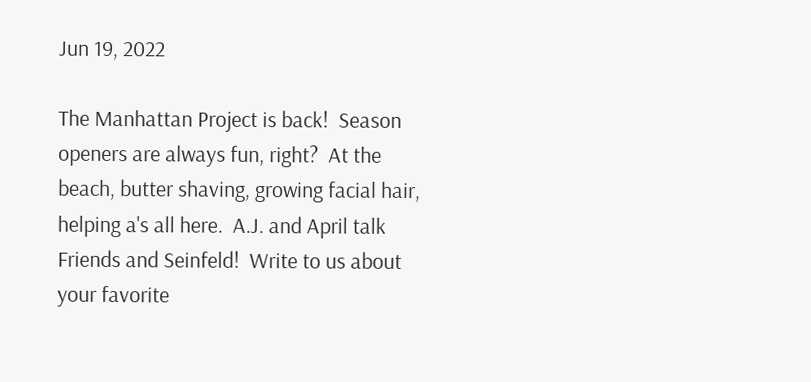Jun 19, 2022

The Manhattan Project is back!  Season openers are always fun, right?  At the beach, butter shaving, growing facial hair, helping a's all here.  A.J. and April talk Friends and Seinfeld!  Write to us about your favorite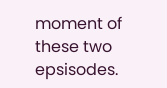moment of these two epsisodes.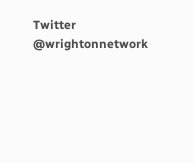Twitter @wrightonnetwork